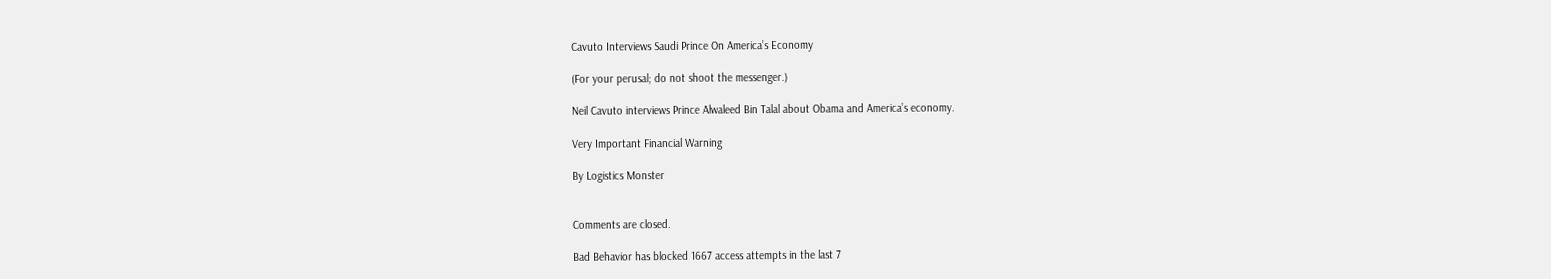Cavuto Interviews Saudi Prince On America’s Economy

(For your perusal; do not shoot the messenger.)

Neil Cavuto interviews Prince Alwaleed Bin Talal about Obama and America’s economy.

Very Important Financial Warning

By Logistics Monster


Comments are closed.

Bad Behavior has blocked 1667 access attempts in the last 7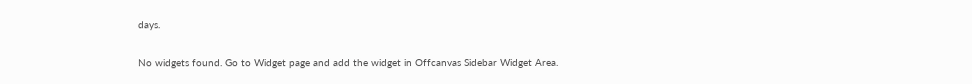days.

No widgets found. Go to Widget page and add the widget in Offcanvas Sidebar Widget Area.